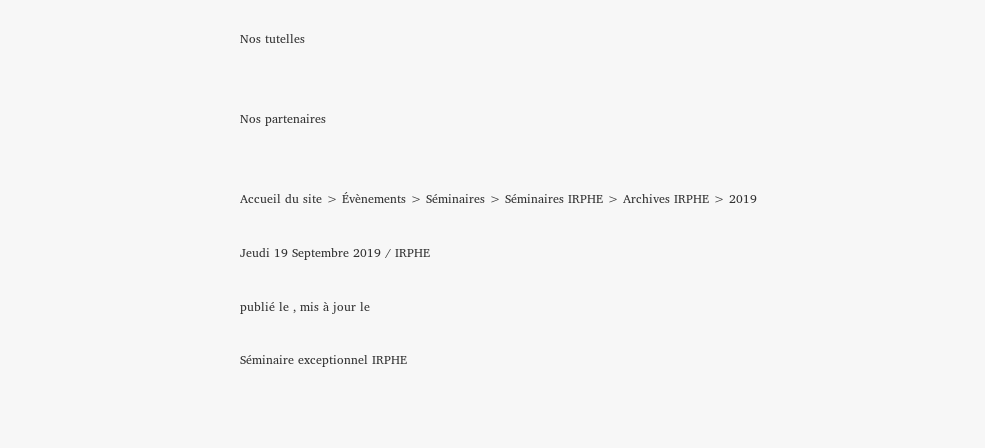Nos tutelles


Nos partenaires


Accueil du site > Évènements > Séminaires > Séminaires IRPHE > Archives IRPHE > 2019

Jeudi 19 Septembre 2019 / IRPHE

publié le , mis à jour le

Séminaire exceptionnel IRPHE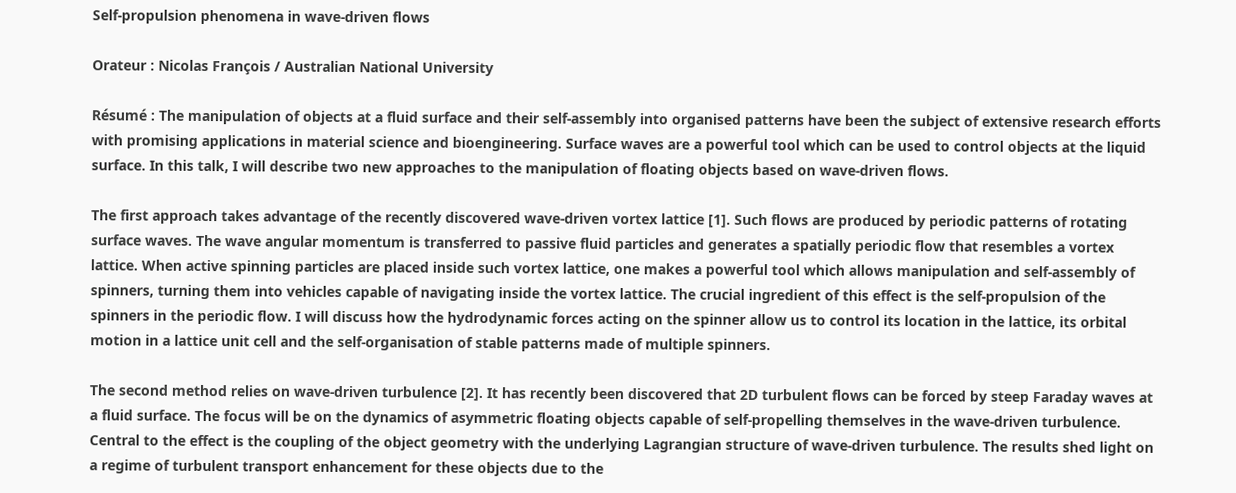Self-propulsion phenomena in wave-driven flows

Orateur : Nicolas François / Australian National University

Résumé : The manipulation of objects at a fluid surface and their self-assembly into organised patterns have been the subject of extensive research efforts with promising applications in material science and bioengineering. Surface waves are a powerful tool which can be used to control objects at the liquid surface. In this talk, I will describe two new approaches to the manipulation of floating objects based on wave-driven flows.

The first approach takes advantage of the recently discovered wave-driven vortex lattice [1]. Such flows are produced by periodic patterns of rotating surface waves. The wave angular momentum is transferred to passive fluid particles and generates a spatially periodic flow that resembles a vortex lattice. When active spinning particles are placed inside such vortex lattice, one makes a powerful tool which allows manipulation and self-assembly of spinners, turning them into vehicles capable of navigating inside the vortex lattice. The crucial ingredient of this effect is the self-propulsion of the spinners in the periodic flow. I will discuss how the hydrodynamic forces acting on the spinner allow us to control its location in the lattice, its orbital motion in a lattice unit cell and the self-organisation of stable patterns made of multiple spinners.

The second method relies on wave-driven turbulence [2]. It has recently been discovered that 2D turbulent flows can be forced by steep Faraday waves at a fluid surface. The focus will be on the dynamics of asymmetric floating objects capable of self-propelling themselves in the wave-driven turbulence. Central to the effect is the coupling of the object geometry with the underlying Lagrangian structure of wave-driven turbulence. The results shed light on a regime of turbulent transport enhancement for these objects due to the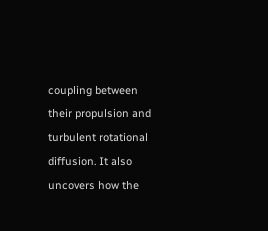coupling between their propulsion and turbulent rotational diffusion. It also uncovers how the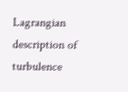Lagrangian description of turbulence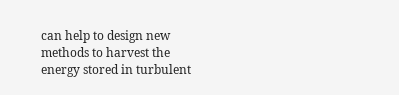can help to design new methods to harvest the energy stored in turbulent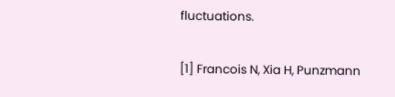fluctuations.

[1] Francois N, Xia H, Punzmann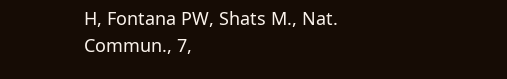H, Fontana PW, Shats M., Nat. Commun., 7,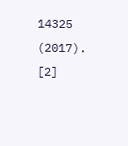14325 (2017).
[2]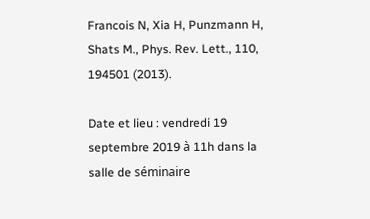Francois N, Xia H, Punzmann H, Shats M., Phys. Rev. Lett., 110, 194501 (2013).

Date et lieu : vendredi 19 septembre 2019 à 11h dans la salle de séminaire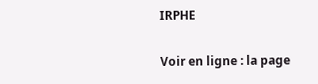IRPHE

Voir en ligne : la page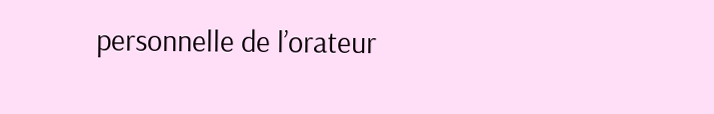personnelle de l’orateur